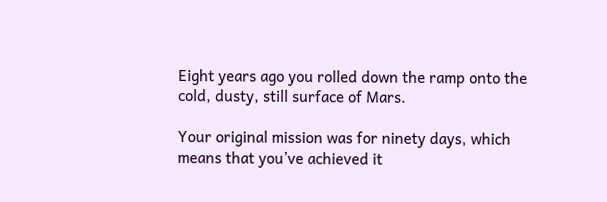Eight years ago you rolled down the ramp onto the cold, dusty, still surface of Mars.

Your original mission was for ninety days, which means that you’ve achieved it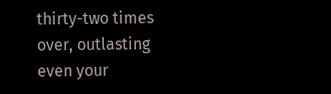thirty-two times over, outlasting even your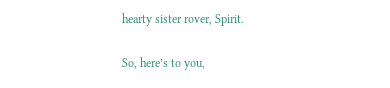hearty sister rover, Spirit.

So, here’s to you,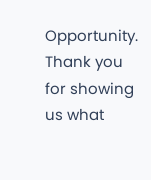Opportunity. Thank you for showing us what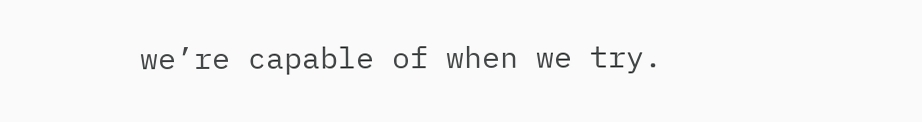we’re capable of when we try.